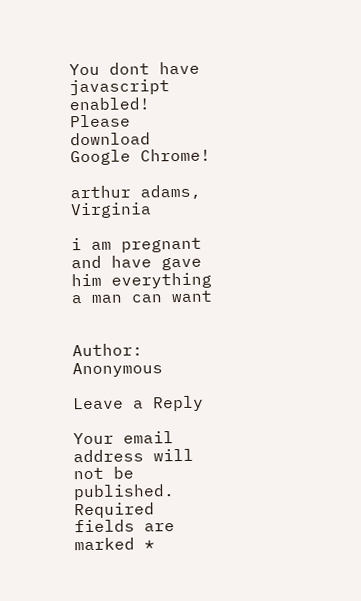You dont have javascript enabled! Please download Google Chrome!

arthur adams, Virginia

i am pregnant and have gave him everything a man can want


Author: Anonymous

Leave a Reply

Your email address will not be published. Required fields are marked *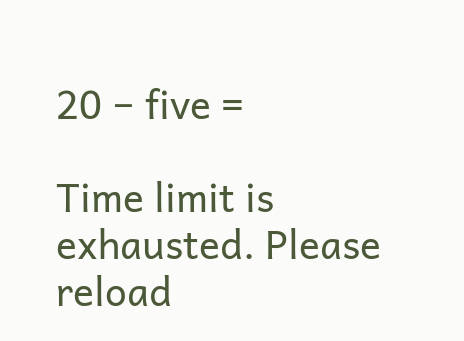20 − five =

Time limit is exhausted. Please reload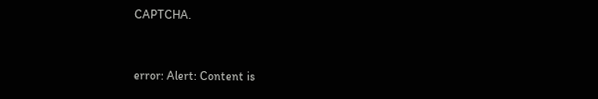CAPTCHA.


error: Alert: Content is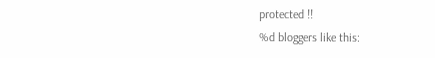protected !!
%d bloggers like this: